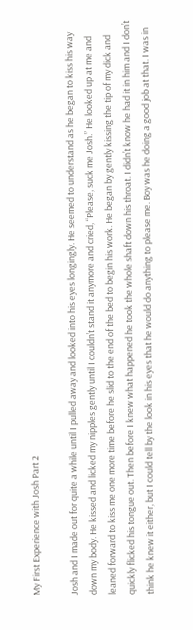My First Experience with Josh Part 2

Josh and I made out for quite a while until I pulled away and looked into his eyes longingly. He seemed to understand as he began to kiss his way down my body. He kissed and licked my nipples gently until I couldn’t stand it anymore and cried, “Please, suck me Josh.” He looked up at me and leaned forward to kiss me one more time before he slid to the end of the bed to begin his work. He began by gently kissing the tip of my dick and quickly flicked his tongue out. Then before I knew what happened he took the whole shaft down his throat. I didn’t know he had it in him and I don’t think he knew it either, but I could tell by the look in his eyes that he would do anything to please me. Boy was he doing a good job at that. I was in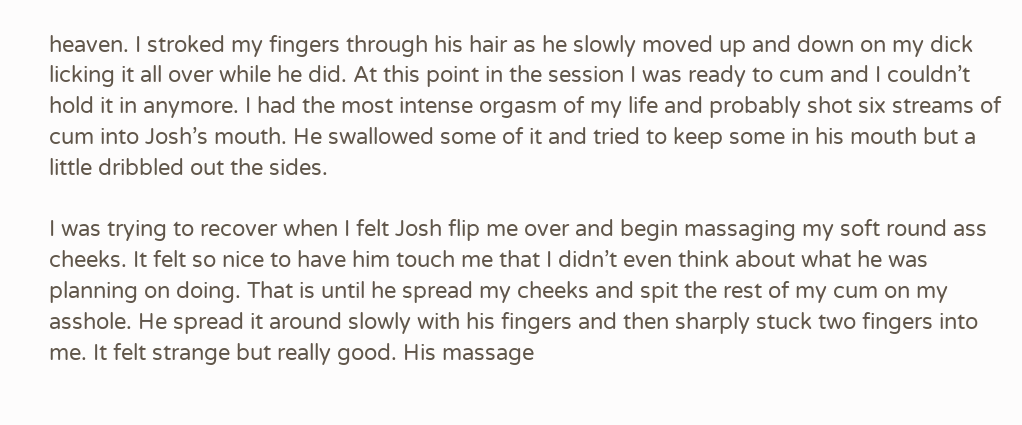heaven. I stroked my fingers through his hair as he slowly moved up and down on my dick licking it all over while he did. At this point in the session I was ready to cum and I couldn’t hold it in anymore. I had the most intense orgasm of my life and probably shot six streams of cum into Josh’s mouth. He swallowed some of it and tried to keep some in his mouth but a little dribbled out the sides.

I was trying to recover when I felt Josh flip me over and begin massaging my soft round ass cheeks. It felt so nice to have him touch me that I didn’t even think about what he was planning on doing. That is until he spread my cheeks and spit the rest of my cum on my asshole. He spread it around slowly with his fingers and then sharply stuck two fingers into me. It felt strange but really good. His massage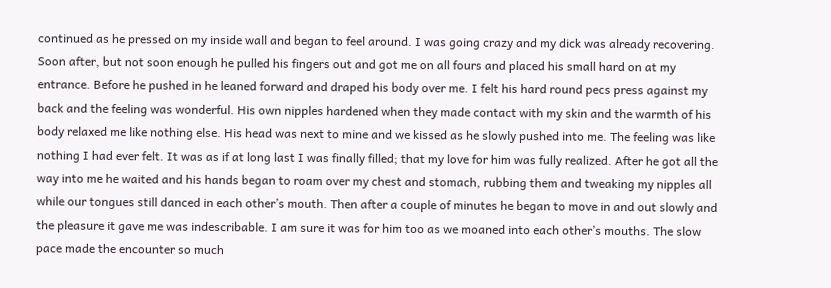continued as he pressed on my inside wall and began to feel around. I was going crazy and my dick was already recovering. Soon after, but not soon enough he pulled his fingers out and got me on all fours and placed his small hard on at my entrance. Before he pushed in he leaned forward and draped his body over me. I felt his hard round pecs press against my back and the feeling was wonderful. His own nipples hardened when they made contact with my skin and the warmth of his body relaxed me like nothing else. His head was next to mine and we kissed as he slowly pushed into me. The feeling was like nothing I had ever felt. It was as if at long last I was finally filled; that my love for him was fully realized. After he got all the way into me he waited and his hands began to roam over my chest and stomach, rubbing them and tweaking my nipples all while our tongues still danced in each other’s mouth. Then after a couple of minutes he began to move in and out slowly and the pleasure it gave me was indescribable. I am sure it was for him too as we moaned into each other’s mouths. The slow pace made the encounter so much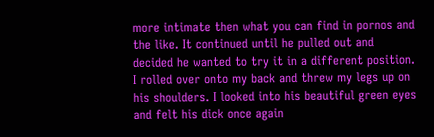more intimate then what you can find in pornos and the like. It continued until he pulled out and decided he wanted to try it in a different position. I rolled over onto my back and threw my legs up on his shoulders. I looked into his beautiful green eyes and felt his dick once again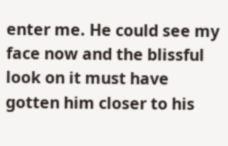enter me. He could see my face now and the blissful look on it must have gotten him closer to his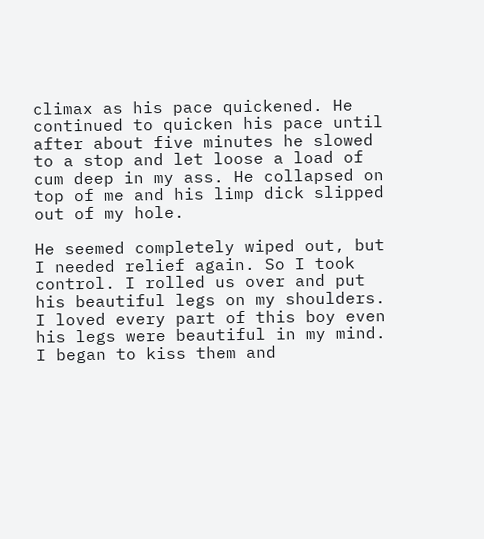climax as his pace quickened. He continued to quicken his pace until after about five minutes he slowed to a stop and let loose a load of cum deep in my ass. He collapsed on top of me and his limp dick slipped out of my hole.

He seemed completely wiped out, but I needed relief again. So I took control. I rolled us over and put his beautiful legs on my shoulders. I loved every part of this boy even his legs were beautiful in my mind. I began to kiss them and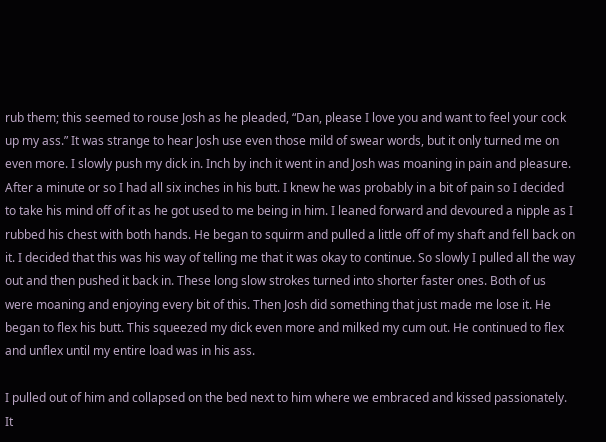rub them; this seemed to rouse Josh as he pleaded, “Dan, please I love you and want to feel your cock up my ass.” It was strange to hear Josh use even those mild of swear words, but it only turned me on even more. I slowly push my dick in. Inch by inch it went in and Josh was moaning in pain and pleasure. After a minute or so I had all six inches in his butt. I knew he was probably in a bit of pain so I decided to take his mind off of it as he got used to me being in him. I leaned forward and devoured a nipple as I rubbed his chest with both hands. He began to squirm and pulled a little off of my shaft and fell back on it. I decided that this was his way of telling me that it was okay to continue. So slowly I pulled all the way out and then pushed it back in. These long slow strokes turned into shorter faster ones. Both of us were moaning and enjoying every bit of this. Then Josh did something that just made me lose it. He began to flex his butt. This squeezed my dick even more and milked my cum out. He continued to flex and unflex until my entire load was in his ass.

I pulled out of him and collapsed on the bed next to him where we embraced and kissed passionately. It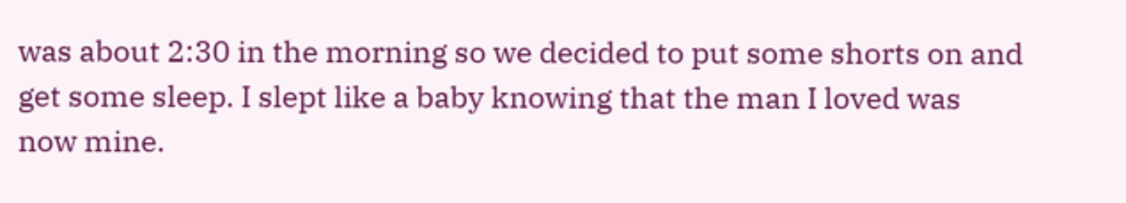was about 2:30 in the morning so we decided to put some shorts on and get some sleep. I slept like a baby knowing that the man I loved was now mine.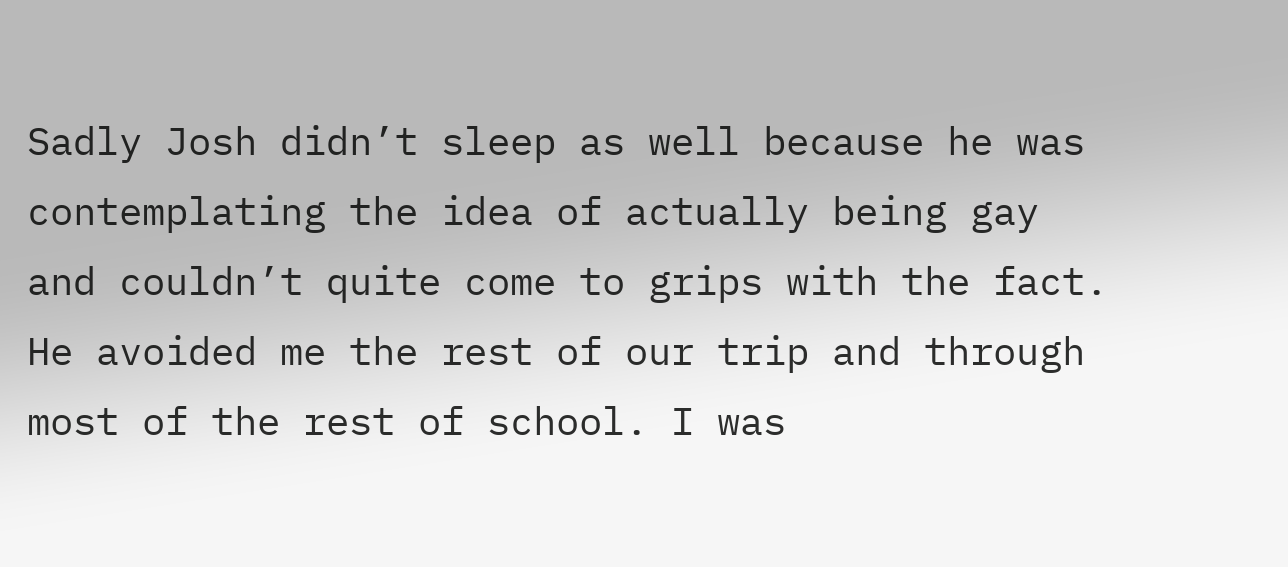Sadly Josh didn’t sleep as well because he was contemplating the idea of actually being gay and couldn’t quite come to grips with the fact. He avoided me the rest of our trip and through most of the rest of school. I was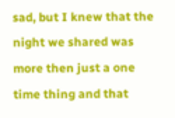sad, but I knew that the night we shared was more then just a one time thing and that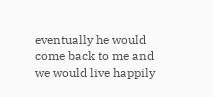eventually he would come back to me and we would live happily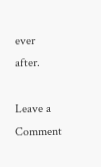ever after.

Leave a Comment